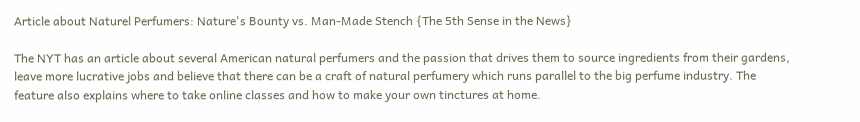Article about Naturel Perfumers: Nature's Bounty vs. Man-Made Stench {The 5th Sense in the News}

The NYT has an article about several American natural perfumers and the passion that drives them to source ingredients from their gardens, leave more lucrative jobs and believe that there can be a craft of natural perfumery which runs parallel to the big perfume industry. The feature also explains where to take online classes and how to make your own tinctures at home.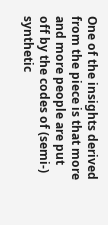One of the insights derived from the piece is that more and more people are put off by the codes of (semi-) synthetic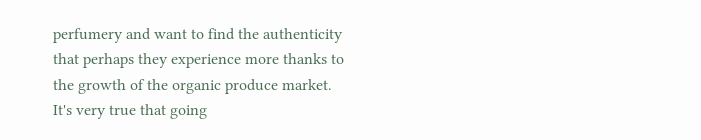perfumery and want to find the authenticity that perhaps they experience more thanks to the growth of the organic produce market. It's very true that going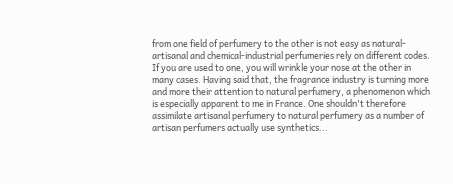from one field of perfumery to the other is not easy as natural-artisanal and chemical-industrial perfumeries rely on different codes. If you are used to one, you will wrinkle your nose at the other in many cases. Having said that, the fragrance industry is turning more and more their attention to natural perfumery, a phenomenon which is especially apparent to me in France. One shouldn't therefore assimilate artisanal perfumery to natural perfumery as a number of artisan perfumers actually use synthetics...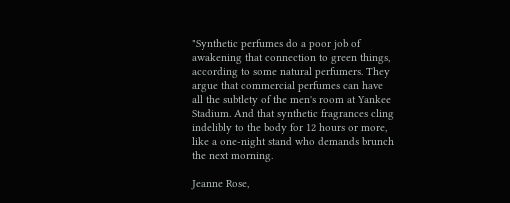"Synthetic perfumes do a poor job of awakening that connection to green things, according to some natural perfumers. They argue that commercial perfumes can have all the subtlety of the men's room at Yankee Stadium. And that synthetic fragrances cling indelibly to the body for 12 hours or more, like a one-night stand who demands brunch the next morning.

Jeanne Rose,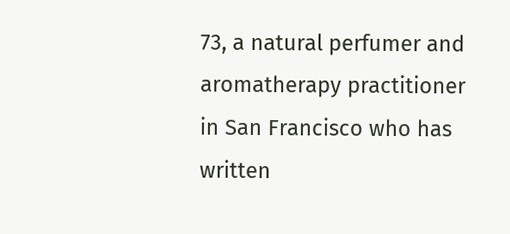73, a natural perfumer and aromatherapy practitioner in San Francisco who has written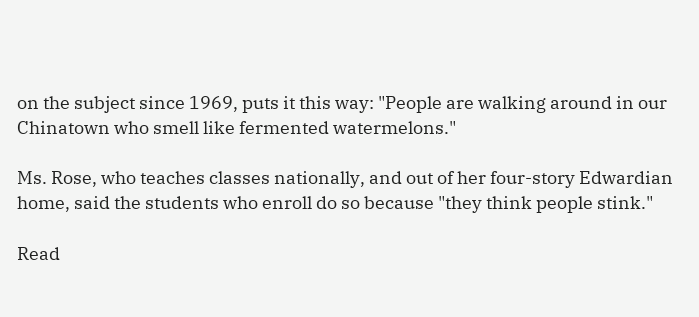on the subject since 1969, puts it this way: "People are walking around in our Chinatown who smell like fermented watermelons."

Ms. Rose, who teaches classes nationally, and out of her four-story Edwardian home, said the students who enroll do so because "they think people stink."

Read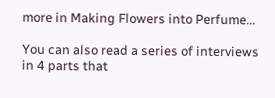more in Making Flowers into Perfume...

You can also read a series of interviews in 4 parts that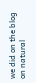we did on the blog on natural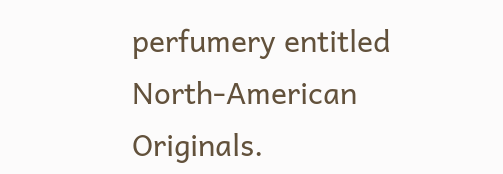perfumery entitled North-American Originals.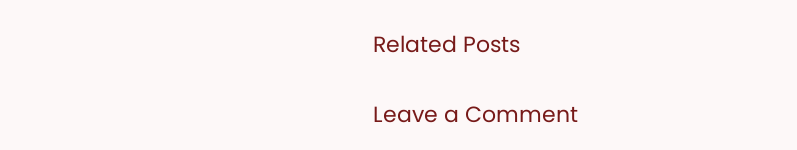Related Posts

Leave a Comment